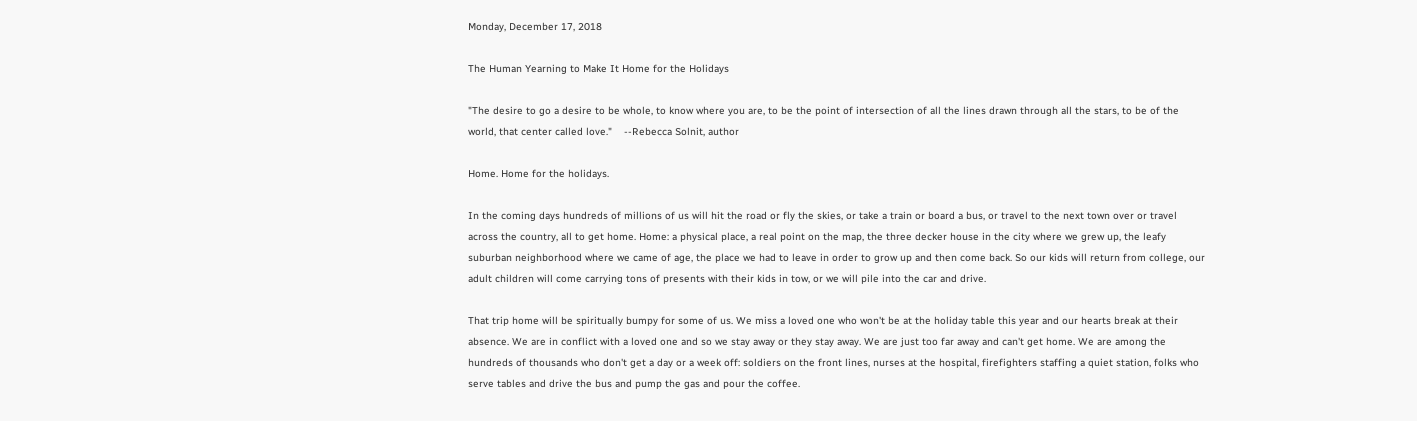Monday, December 17, 2018

The Human Yearning to Make It Home for the Holidays

"The desire to go a desire to be whole, to know where you are, to be the point of intersection of all the lines drawn through all the stars, to be of the world, that center called love."    --Rebecca Solnit, author

Home. Home for the holidays.

In the coming days hundreds of millions of us will hit the road or fly the skies, or take a train or board a bus, or travel to the next town over or travel across the country, all to get home. Home: a physical place, a real point on the map, the three decker house in the city where we grew up, the leafy suburban neighborhood where we came of age, the place we had to leave in order to grow up and then come back. So our kids will return from college, our adult children will come carrying tons of presents with their kids in tow, or we will pile into the car and drive.

That trip home will be spiritually bumpy for some of us. We miss a loved one who won't be at the holiday table this year and our hearts break at their absence. We are in conflict with a loved one and so we stay away or they stay away. We are just too far away and can't get home. We are among the hundreds of thousands who don't get a day or a week off: soldiers on the front lines, nurses at the hospital, firefighters staffing a quiet station, folks who serve tables and drive the bus and pump the gas and pour the coffee.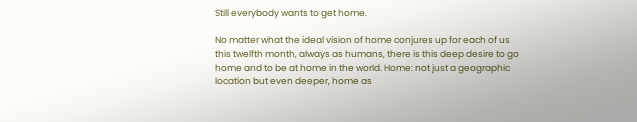Still everybody wants to get home.

No matter what the ideal vision of home conjures up for each of us this twelfth month, always as humans, there is this deep desire to go home and to be at home in the world. Home: not just a geographic location but even deeper, home as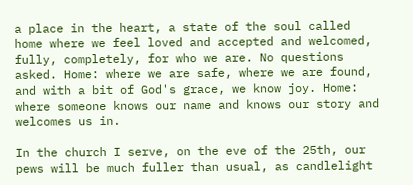a place in the heart, a state of the soul called home where we feel loved and accepted and welcomed, fully, completely, for who we are. No questions asked. Home: where we are safe, where we are found, and with a bit of God's grace, we know joy. Home: where someone knows our name and knows our story and welcomes us in.

In the church I serve, on the eve of the 25th, our pews will be much fuller than usual, as candlelight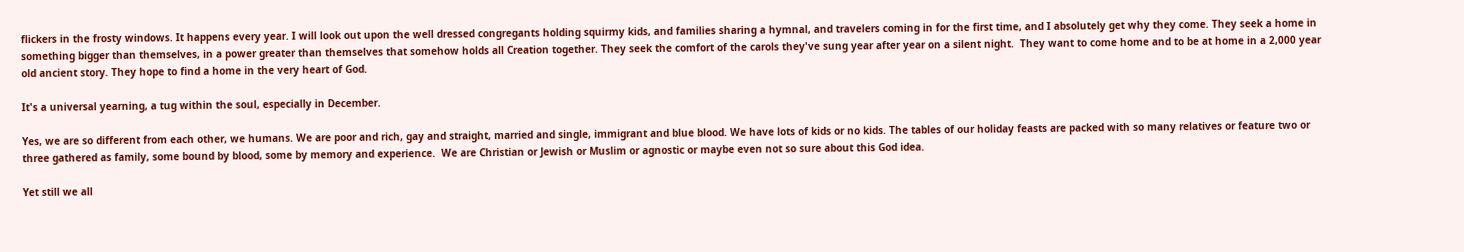flickers in the frosty windows. It happens every year. I will look out upon the well dressed congregants holding squirmy kids, and families sharing a hymnal, and travelers coming in for the first time, and I absolutely get why they come. They seek a home in something bigger than themselves, in a power greater than themselves that somehow holds all Creation together. They seek the comfort of the carols they've sung year after year on a silent night.  They want to come home and to be at home in a 2,000 year old ancient story. They hope to find a home in the very heart of God.

It's a universal yearning, a tug within the soul, especially in December.

Yes, we are so different from each other, we humans. We are poor and rich, gay and straight, married and single, immigrant and blue blood. We have lots of kids or no kids. The tables of our holiday feasts are packed with so many relatives or feature two or three gathered as family, some bound by blood, some by memory and experience.  We are Christian or Jewish or Muslim or agnostic or maybe even not so sure about this God idea.

Yet still we all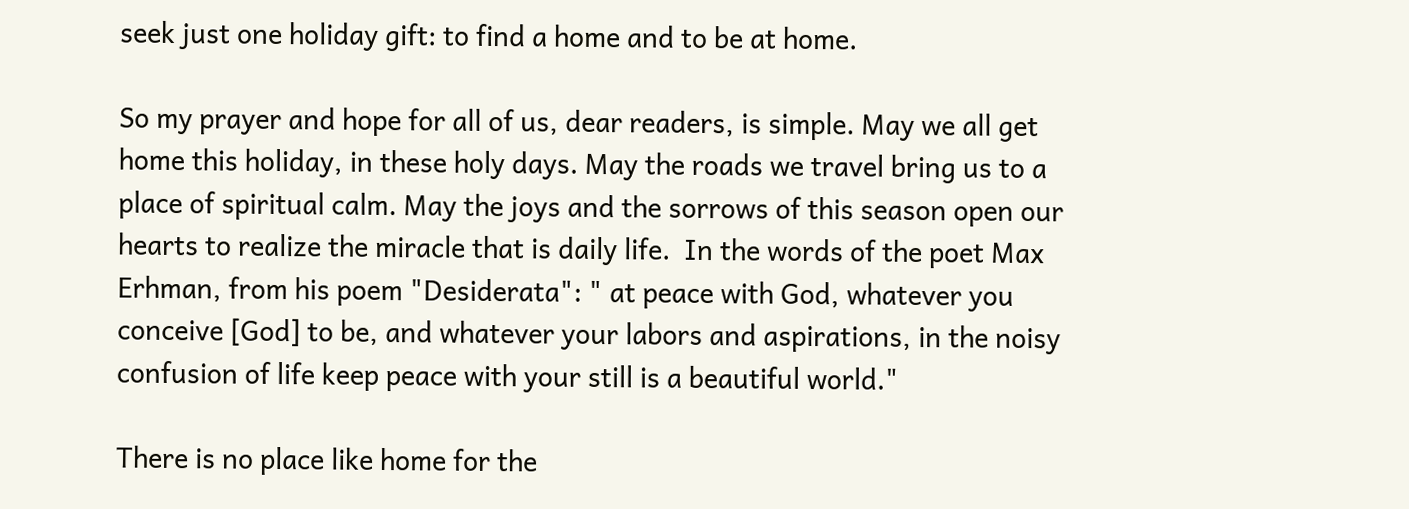seek just one holiday gift: to find a home and to be at home.

So my prayer and hope for all of us, dear readers, is simple. May we all get home this holiday, in these holy days. May the roads we travel bring us to a place of spiritual calm. May the joys and the sorrows of this season open our hearts to realize the miracle that is daily life.  In the words of the poet Max Erhman, from his poem "Desiderata": " at peace with God, whatever you conceive [God] to be, and whatever your labors and aspirations, in the noisy confusion of life keep peace with your still is a beautiful world."

There is no place like home for the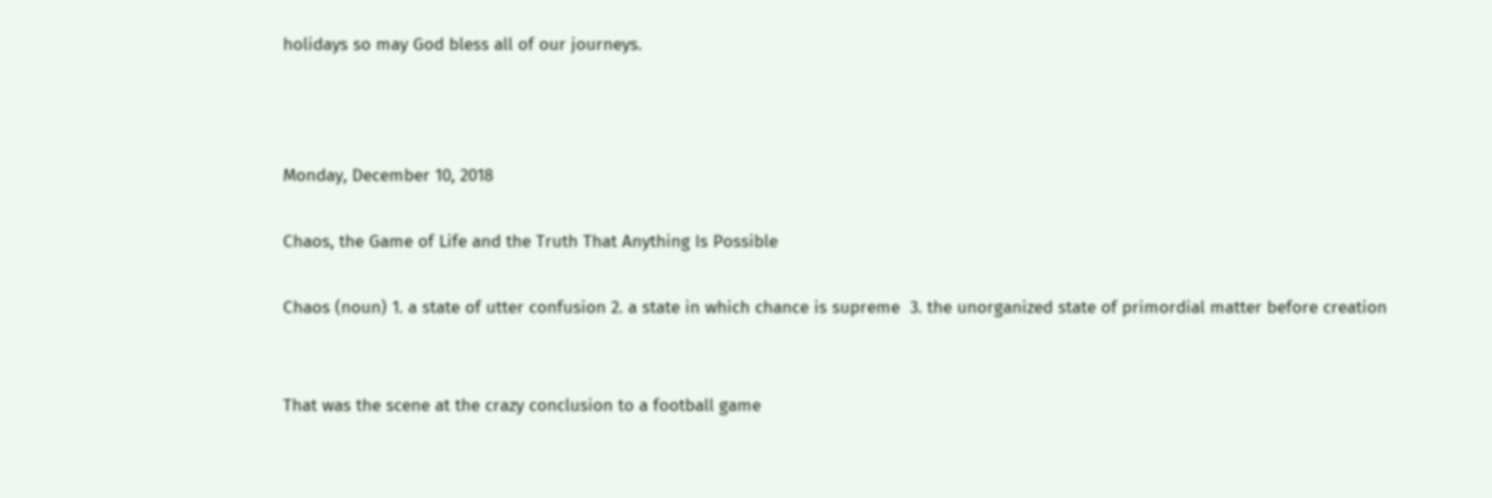holidays so may God bless all of our journeys.



Monday, December 10, 2018

Chaos, the Game of Life and the Truth That Anything Is Possible

Chaos (noun) 1. a state of utter confusion 2. a state in which chance is supreme  3. the unorganized state of primordial matter before creation


That was the scene at the crazy conclusion to a football game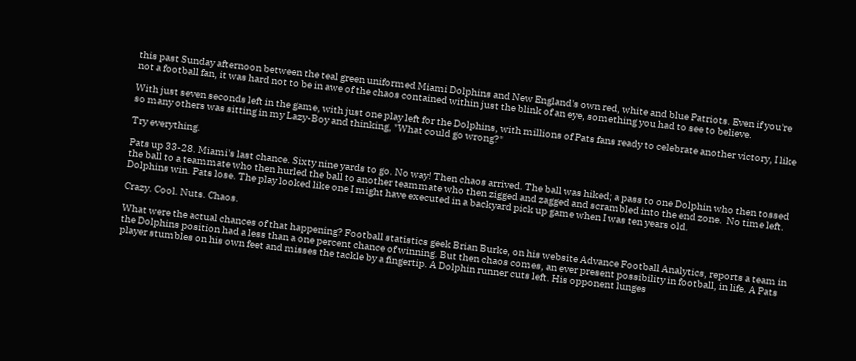this past Sunday afternoon between the teal green uniformed Miami Dolphins and New England's own red, white and blue Patriots. Even if you're not a football fan, it was hard not to be in awe of the chaos contained within just the blink of an eye, something you had to see to believe.

With just seven seconds left in the game, with just one play left for the Dolphins, with millions of Pats fans ready to celebrate another victory, I like so many others was sitting in my Lazy-Boy and thinking, "What could go wrong?"

Try everything.

Pats up 33-28. Miami's last chance. Sixty nine yards to go. No way! Then chaos arrived. The ball was hiked; a pass to one Dolphin who then tossed the ball to a teammate who then hurled the ball to another teammate who then zigged and zagged and scrambled into the end zone.  No time left. Dolphins win. Pats lose. The play looked like one I might have executed in a backyard pick up game when I was ten years old.

Crazy. Cool. Nuts. Chaos.

What were the actual chances of that happening? Football statistics geek Brian Burke, on his website Advance Football Analytics, reports a team in the Dolphins position had a less than a one percent chance of winning. But then chaos comes, an ever present possibility in football, in life. A Pats player stumbles on his own feet and misses the tackle by a fingertip. A Dolphin runner cuts left. His opponent lunges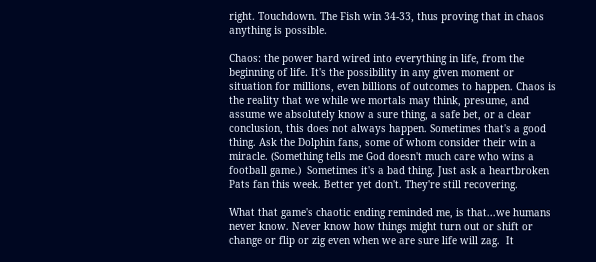right. Touchdown. The Fish win 34-33, thus proving that in chaos anything is possible.

Chaos: the power hard wired into everything in life, from the beginning of life. It's the possibility in any given moment or situation for millions, even billions of outcomes to happen. Chaos is the reality that we while we mortals may think, presume, and assume we absolutely know a sure thing, a safe bet, or a clear conclusion, this does not always happen. Sometimes that's a good thing. Ask the Dolphin fans, some of whom consider their win a miracle. (Something tells me God doesn't much care who wins a football game.)  Sometimes it's a bad thing. Just ask a heartbroken Pats fan this week. Better yet don't. They're still recovering.

What that game's chaotic ending reminded me, is that...we humans never know. Never know how things might turn out or shift or change or flip or zig even when we are sure life will zag.  It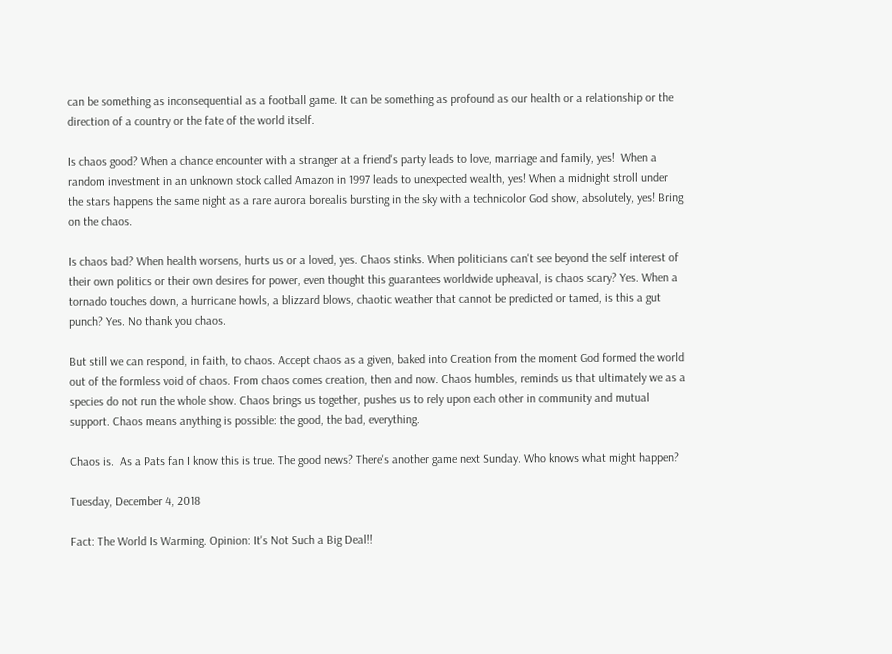can be something as inconsequential as a football game. It can be something as profound as our health or a relationship or the direction of a country or the fate of the world itself.

Is chaos good? When a chance encounter with a stranger at a friend's party leads to love, marriage and family, yes!  When a random investment in an unknown stock called Amazon in 1997 leads to unexpected wealth, yes! When a midnight stroll under the stars happens the same night as a rare aurora borealis bursting in the sky with a technicolor God show, absolutely, yes! Bring on the chaos.

Is chaos bad? When health worsens, hurts us or a loved, yes. Chaos stinks. When politicians can't see beyond the self interest of their own politics or their own desires for power, even thought this guarantees worldwide upheaval, is chaos scary? Yes. When a tornado touches down, a hurricane howls, a blizzard blows, chaotic weather that cannot be predicted or tamed, is this a gut punch? Yes. No thank you chaos.

But still we can respond, in faith, to chaos. Accept chaos as a given, baked into Creation from the moment God formed the world out of the formless void of chaos. From chaos comes creation, then and now. Chaos humbles, reminds us that ultimately we as a species do not run the whole show. Chaos brings us together, pushes us to rely upon each other in community and mutual support. Chaos means anything is possible: the good, the bad, everything.

Chaos is.  As a Pats fan I know this is true. The good news? There's another game next Sunday. Who knows what might happen?

Tuesday, December 4, 2018

Fact: The World Is Warming. Opinion: It's Not Such a Big Deal!!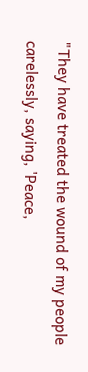"They have treated the wound of my people carelessly, saying, 'Peace,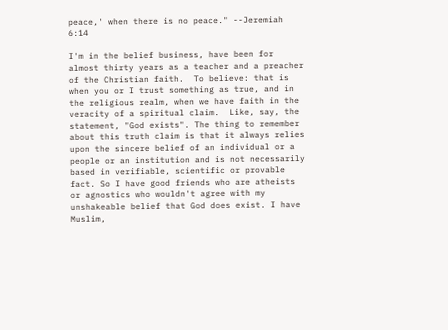peace,' when there is no peace." --Jeremiah 6:14

I'm in the belief business, have been for almost thirty years as a teacher and a preacher of the Christian faith.  To believe: that is when you or I trust something as true, and in the religious realm, when we have faith in the veracity of a spiritual claim.  Like, say, the statement, "God exists". The thing to remember about this truth claim is that it always relies upon the sincere belief of an individual or a people or an institution and is not necessarily based in verifiable, scientific or provable fact. So I have good friends who are atheists or agnostics who wouldn't agree with my unshakeable belief that God does exist. I have Muslim,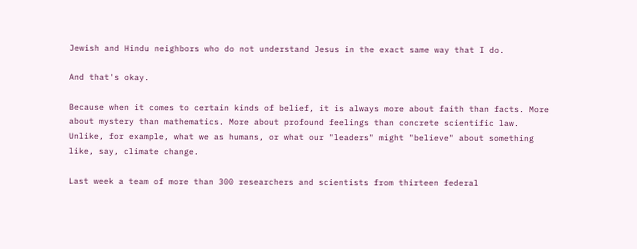Jewish and Hindu neighbors who do not understand Jesus in the exact same way that I do.

And that's okay.

Because when it comes to certain kinds of belief, it is always more about faith than facts. More about mystery than mathematics. More about profound feelings than concrete scientific law.  Unlike, for example, what we as humans, or what our "leaders" might "believe" about something like, say, climate change.

Last week a team of more than 300 researchers and scientists from thirteen federal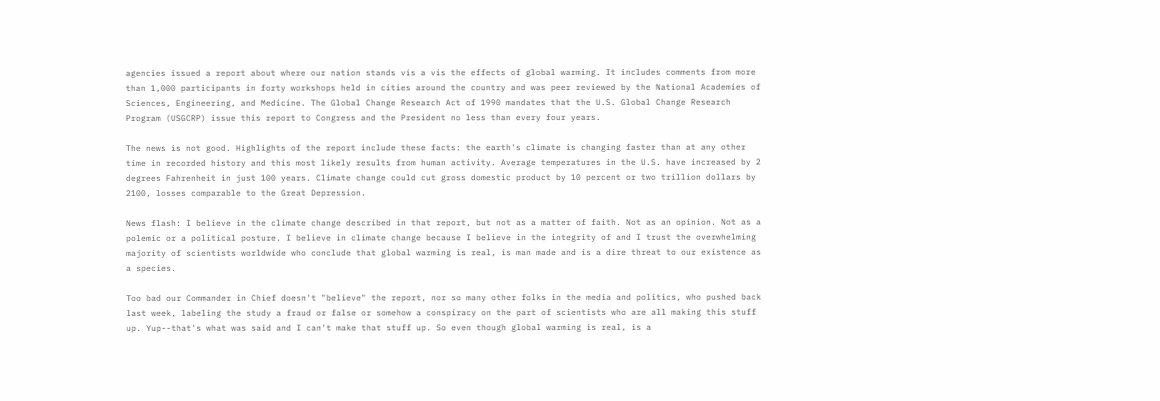agencies issued a report about where our nation stands vis a vis the effects of global warming. It includes comments from more than 1,000 participants in forty workshops held in cities around the country and was peer reviewed by the National Academies of Sciences, Engineering, and Medicine. The Global Change Research Act of 1990 mandates that the U.S. Global Change Research Program (USGCRP) issue this report to Congress and the President no less than every four years.

The news is not good. Highlights of the report include these facts: the earth's climate is changing faster than at any other time in recorded history and this most likely results from human activity. Average temperatures in the U.S. have increased by 2 degrees Fahrenheit in just 100 years. Climate change could cut gross domestic product by 10 percent or two trillion dollars by 2100, losses comparable to the Great Depression.

News flash: I believe in the climate change described in that report, but not as a matter of faith. Not as an opinion. Not as a polemic or a political posture. I believe in climate change because I believe in the integrity of and I trust the overwhelming majority of scientists worldwide who conclude that global warming is real, is man made and is a dire threat to our existence as a species.

Too bad our Commander in Chief doesn't "believe" the report, nor so many other folks in the media and politics, who pushed back last week, labeling the study a fraud or false or somehow a conspiracy on the part of scientists who are all making this stuff up. Yup--that's what was said and I can't make that stuff up. So even though global warming is real, is a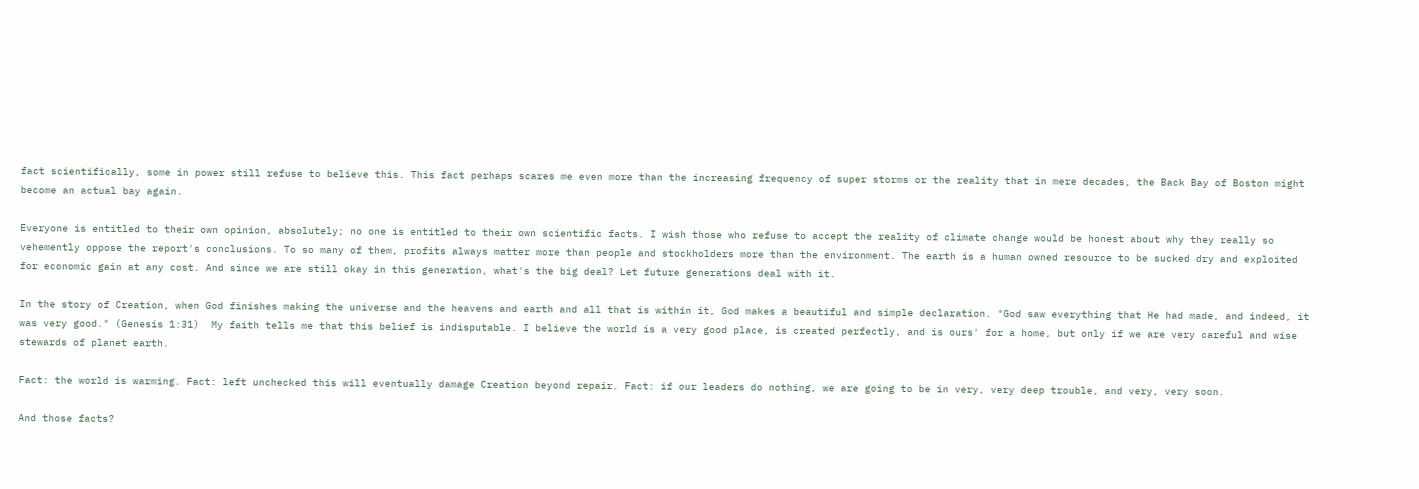fact scientifically, some in power still refuse to believe this. This fact perhaps scares me even more than the increasing frequency of super storms or the reality that in mere decades, the Back Bay of Boston might become an actual bay again.

Everyone is entitled to their own opinion, absolutely; no one is entitled to their own scientific facts. I wish those who refuse to accept the reality of climate change would be honest about why they really so vehemently oppose the report's conclusions. To so many of them, profits always matter more than people and stockholders more than the environment. The earth is a human owned resource to be sucked dry and exploited for economic gain at any cost. And since we are still okay in this generation, what's the big deal? Let future generations deal with it.

In the story of Creation, when God finishes making the universe and the heavens and earth and all that is within it, God makes a beautiful and simple declaration. "God saw everything that He had made, and indeed, it was very good." (Genesis 1:31)  My faith tells me that this belief is indisputable. I believe the world is a very good place, is created perfectly, and is ours' for a home, but only if we are very careful and wise stewards of planet earth.

Fact: the world is warming. Fact: left unchecked this will eventually damage Creation beyond repair. Fact: if our leaders do nothing, we are going to be in very, very deep trouble, and very, very soon.

And those facts?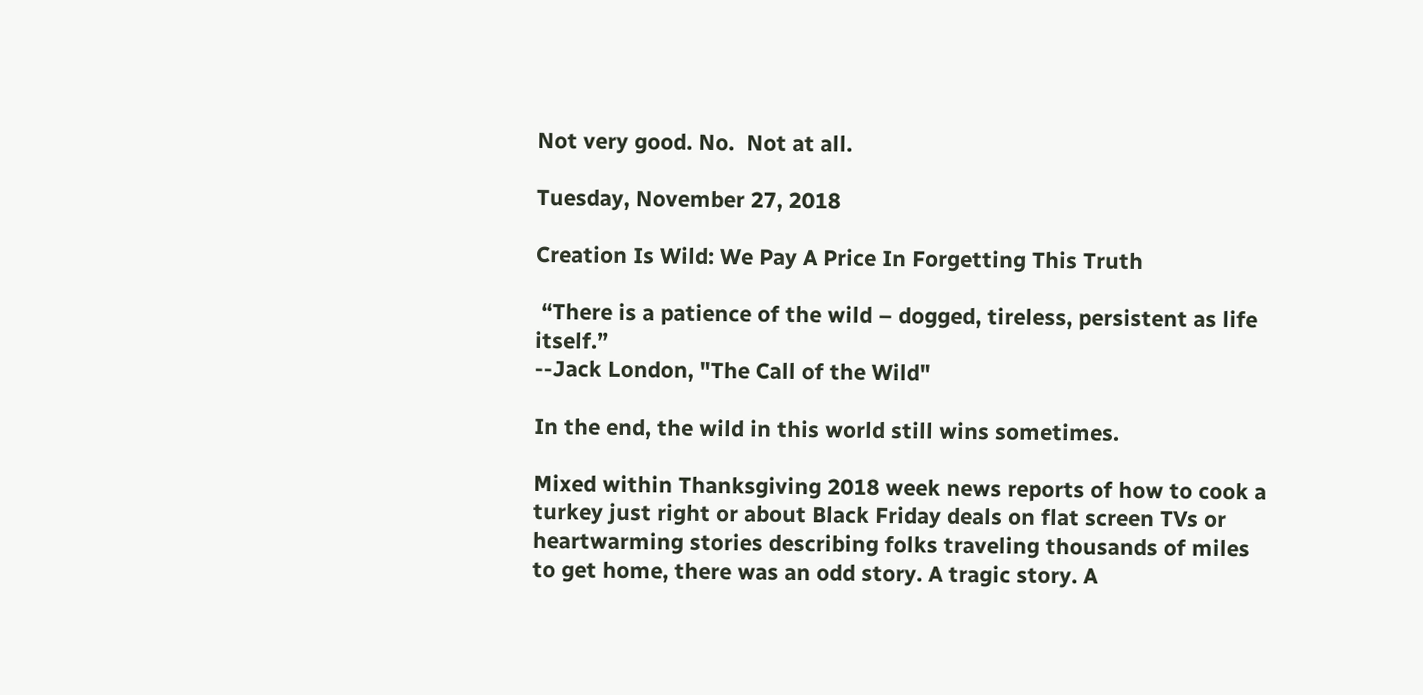Not very good. No.  Not at all.

Tuesday, November 27, 2018

Creation Is Wild: We Pay A Price In Forgetting This Truth

 “There is a patience of the wild – dogged, tireless, persistent as life itself.”
--Jack London, "The Call of the Wild"

In the end, the wild in this world still wins sometimes.

Mixed within Thanksgiving 2018 week news reports of how to cook a turkey just right or about Black Friday deals on flat screen TVs or heartwarming stories describing folks traveling thousands of miles to get home, there was an odd story. A tragic story. A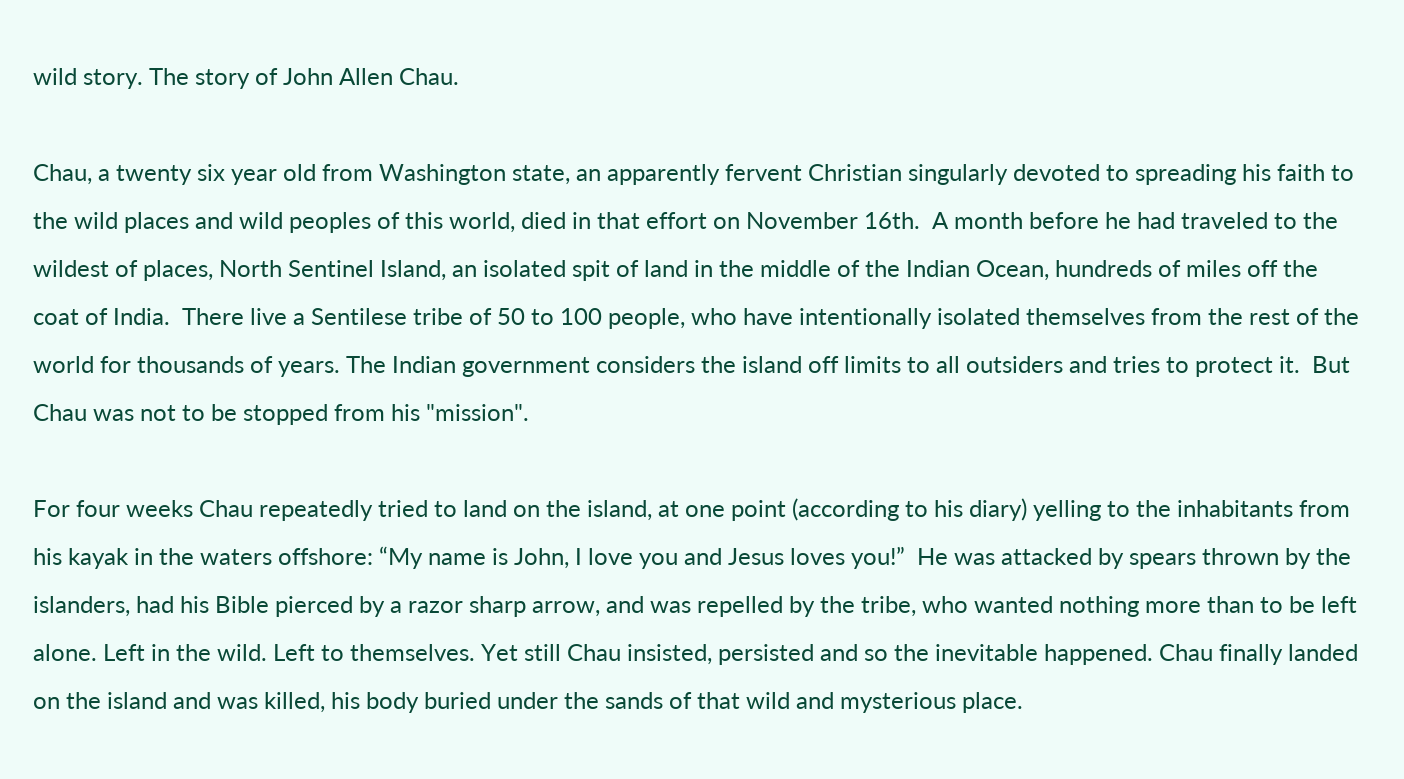wild story. The story of John Allen Chau.

Chau, a twenty six year old from Washington state, an apparently fervent Christian singularly devoted to spreading his faith to the wild places and wild peoples of this world, died in that effort on November 16th.  A month before he had traveled to the wildest of places, North Sentinel Island, an isolated spit of land in the middle of the Indian Ocean, hundreds of miles off the coat of India.  There live a Sentilese tribe of 50 to 100 people, who have intentionally isolated themselves from the rest of the world for thousands of years. The Indian government considers the island off limits to all outsiders and tries to protect it.  But Chau was not to be stopped from his "mission".

For four weeks Chau repeatedly tried to land on the island, at one point (according to his diary) yelling to the inhabitants from his kayak in the waters offshore: “My name is John, I love you and Jesus loves you!”  He was attacked by spears thrown by the islanders, had his Bible pierced by a razor sharp arrow, and was repelled by the tribe, who wanted nothing more than to be left alone. Left in the wild. Left to themselves. Yet still Chau insisted, persisted and so the inevitable happened. Chau finally landed on the island and was killed, his body buried under the sands of that wild and mysterious place.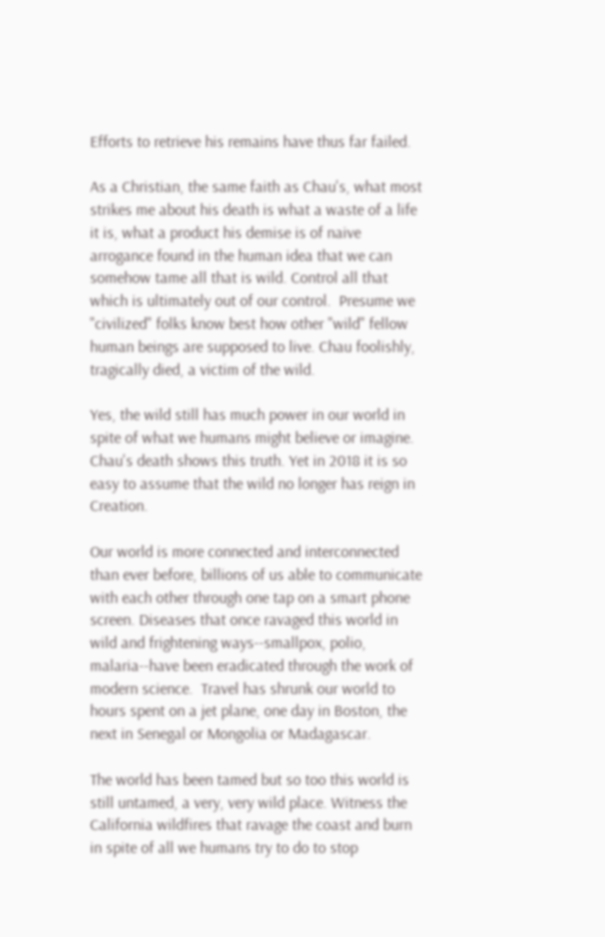Efforts to retrieve his remains have thus far failed.

As a Christian, the same faith as Chau's, what most strikes me about his death is what a waste of a life it is, what a product his demise is of naive arrogance found in the human idea that we can somehow tame all that is wild. Control all that which is ultimately out of our control.  Presume we "civilized" folks know best how other "wild" fellow human beings are supposed to live. Chau foolishly, tragically died, a victim of the wild.

Yes, the wild still has much power in our world in spite of what we humans might believe or imagine. Chau's death shows this truth. Yet in 2018 it is so easy to assume that the wild no longer has reign in Creation.

Our world is more connected and interconnected than ever before, billions of us able to communicate with each other through one tap on a smart phone screen. Diseases that once ravaged this world in wild and frightening ways--smallpox, polio, malaria--have been eradicated through the work of modern science.  Travel has shrunk our world to hours spent on a jet plane, one day in Boston, the next in Senegal or Mongolia or Madagascar.

The world has been tamed but so too this world is still untamed, a very, very wild place. Witness the California wildfires that ravage the coast and burn in spite of all we humans try to do to stop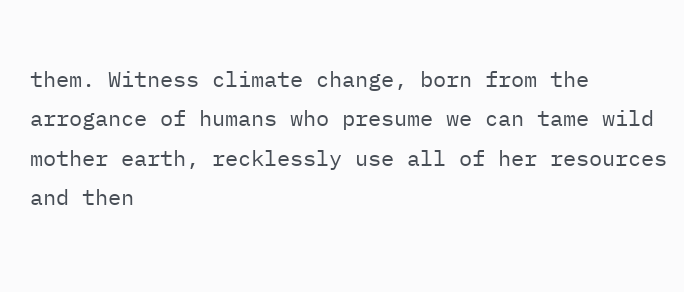them. Witness climate change, born from the arrogance of humans who presume we can tame wild mother earth, recklessly use all of her resources and then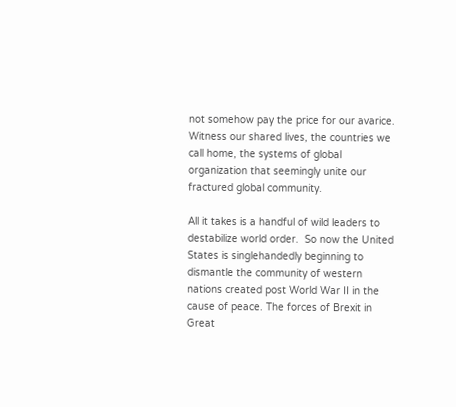not somehow pay the price for our avarice. Witness our shared lives, the countries we call home, the systems of global organization that seemingly unite our fractured global community.

All it takes is a handful of wild leaders to destabilize world order.  So now the United States is singlehandedly beginning to dismantle the community of western nations created post World War II in the cause of peace. The forces of Brexit in Great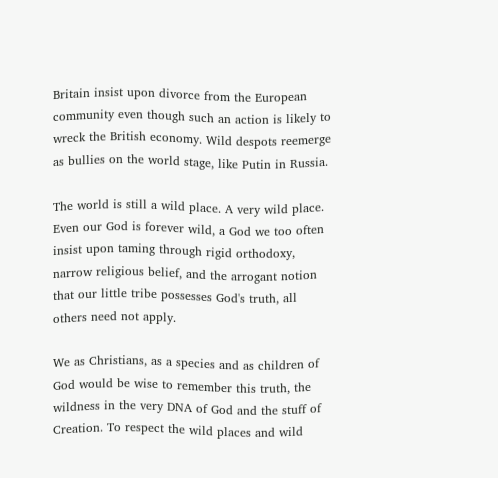Britain insist upon divorce from the European community even though such an action is likely to wreck the British economy. Wild despots reemerge as bullies on the world stage, like Putin in Russia.

The world is still a wild place. A very wild place. Even our God is forever wild, a God we too often insist upon taming through rigid orthodoxy, narrow religious belief, and the arrogant notion that our little tribe possesses God's truth, all others need not apply.

We as Christians, as a species and as children of God would be wise to remember this truth, the wildness in the very DNA of God and the stuff of Creation. To respect the wild places and wild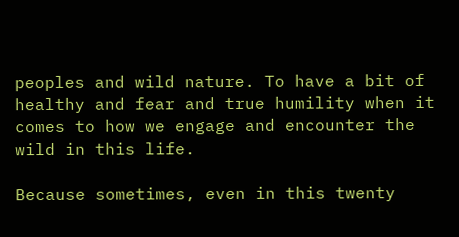peoples and wild nature. To have a bit of healthy and fear and true humility when it comes to how we engage and encounter the wild in this life.

Because sometimes, even in this twenty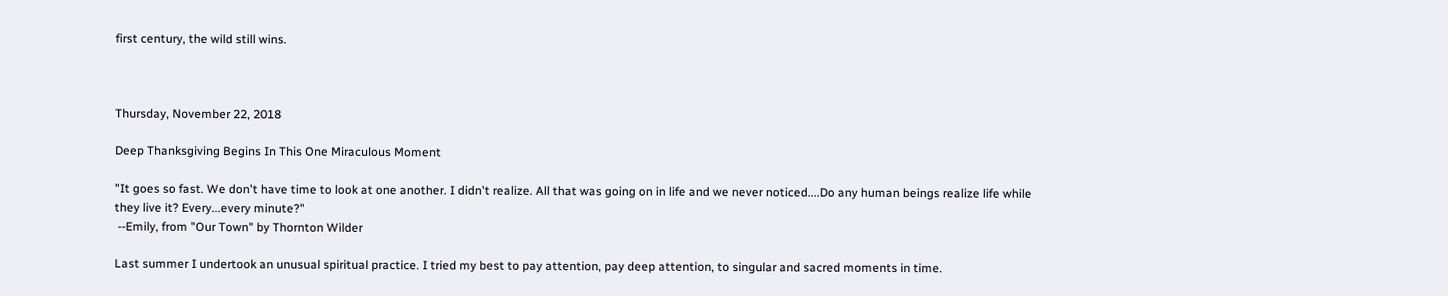first century, the wild still wins.



Thursday, November 22, 2018

Deep Thanksgiving Begins In This One Miraculous Moment

"It goes so fast. We don't have time to look at one another. I didn't realize. All that was going on in life and we never noticed....Do any human beings realize life while they live it? Every...every minute?"
 --Emily, from "Our Town" by Thornton Wilder

Last summer I undertook an unusual spiritual practice. I tried my best to pay attention, pay deep attention, to singular and sacred moments in time.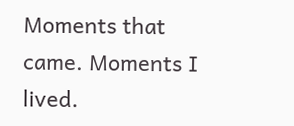Moments that came. Moments I lived.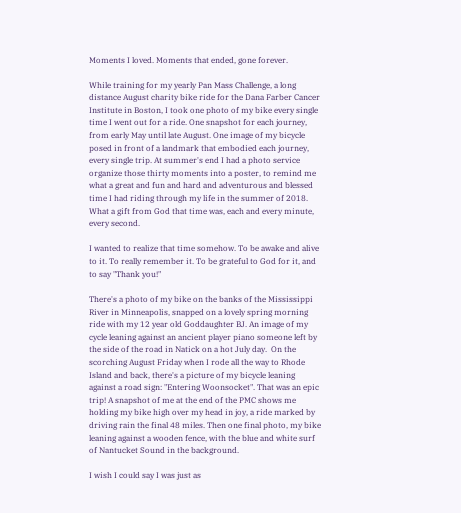Moments I loved. Moments that ended, gone forever.

While training for my yearly Pan Mass Challenge, a long distance August charity bike ride for the Dana Farber Cancer Institute in Boston, I took one photo of my bike every single time I went out for a ride. One snapshot for each journey, from early May until late August. One image of my bicycle posed in front of a landmark that embodied each journey, every single trip. At summer's end I had a photo service organize those thirty moments into a poster, to remind me what a great and fun and hard and adventurous and blessed time I had riding through my life in the summer of 2018. What a gift from God that time was, each and every minute, every second.

I wanted to realize that time somehow. To be awake and alive to it. To really remember it. To be grateful to God for it, and to say "Thank you!"

There's a photo of my bike on the banks of the Mississippi River in Minneapolis, snapped on a lovely spring morning ride with my 12 year old Goddaughter BJ. An image of my cycle leaning against an ancient player piano someone left by the side of the road in Natick on a hot July day.  On the scorching August Friday when I rode all the way to Rhode Island and back, there's a picture of my bicycle leaning against a road sign: "Entering Woonsocket". That was an epic trip! A snapshot of me at the end of the PMC shows me holding my bike high over my head in joy, a ride marked by driving rain the final 48 miles. Then one final photo, my bike leaning against a wooden fence, with the blue and white surf of Nantucket Sound in the background.

I wish I could say I was just as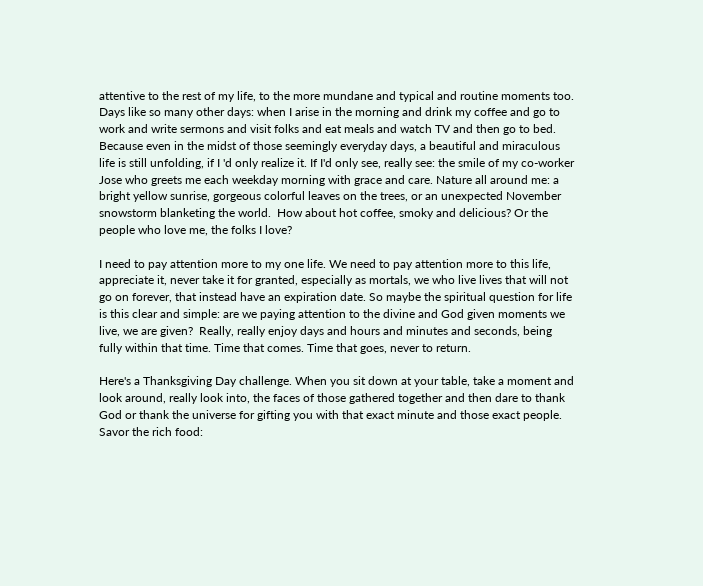attentive to the rest of my life, to the more mundane and typical and routine moments too. Days like so many other days: when I arise in the morning and drink my coffee and go to work and write sermons and visit folks and eat meals and watch TV and then go to bed. Because even in the midst of those seemingly everyday days, a beautiful and miraculous life is still unfolding, if I 'd only realize it. If I'd only see, really see: the smile of my co-worker Jose who greets me each weekday morning with grace and care. Nature all around me: a bright yellow sunrise, gorgeous colorful leaves on the trees, or an unexpected November snowstorm blanketing the world.  How about hot coffee, smoky and delicious? Or the people who love me, the folks I love?

I need to pay attention more to my one life. We need to pay attention more to this life, appreciate it, never take it for granted, especially as mortals, we who live lives that will not go on forever, that instead have an expiration date. So maybe the spiritual question for life is this clear and simple: are we paying attention to the divine and God given moments we live, we are given?  Really, really enjoy days and hours and minutes and seconds, being fully within that time. Time that comes. Time that goes, never to return.

Here's a Thanksgiving Day challenge. When you sit down at your table, take a moment and look around, really look into, the faces of those gathered together and then dare to thank God or thank the universe for gifting you with that exact minute and those exact people. Savor the rich food: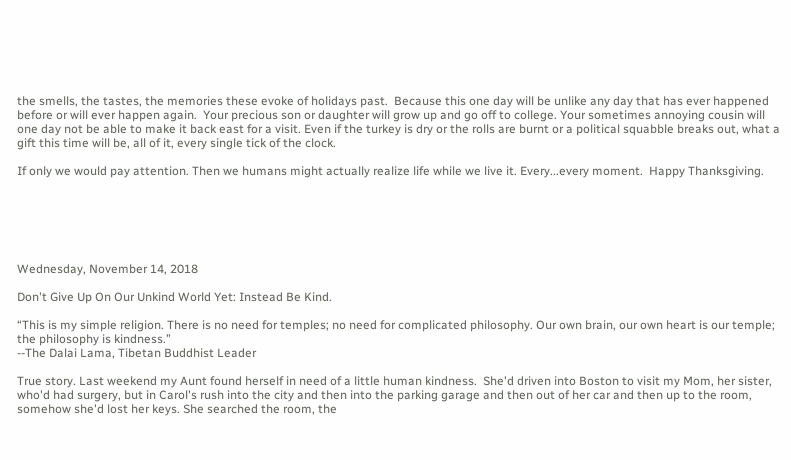the smells, the tastes, the memories these evoke of holidays past.  Because this one day will be unlike any day that has ever happened before or will ever happen again.  Your precious son or daughter will grow up and go off to college. Your sometimes annoying cousin will one day not be able to make it back east for a visit. Even if the turkey is dry or the rolls are burnt or a political squabble breaks out, what a gift this time will be, all of it, every single tick of the clock.

If only we would pay attention. Then we humans might actually realize life while we live it. Every...every moment.  Happy Thanksgiving.






Wednesday, November 14, 2018

Don't Give Up On Our Unkind World Yet: Instead Be Kind.

“This is my simple religion. There is no need for temples; no need for complicated philosophy. Our own brain, our own heart is our temple; the philosophy is kindness.”
--The Dalai Lama, Tibetan Buddhist Leader

True story. Last weekend my Aunt found herself in need of a little human kindness.  She'd driven into Boston to visit my Mom, her sister, who'd had surgery, but in Carol's rush into the city and then into the parking garage and then out of her car and then up to the room, somehow she'd lost her keys. She searched the room, the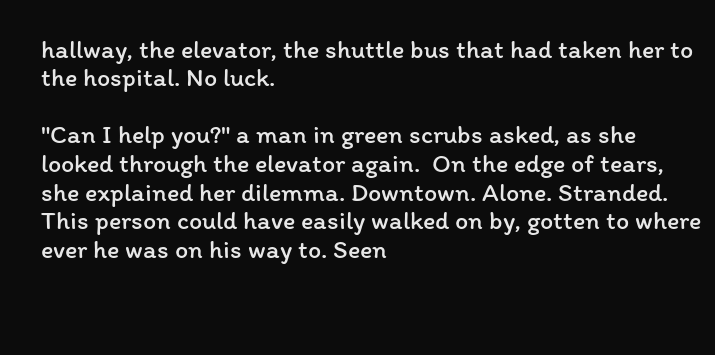hallway, the elevator, the shuttle bus that had taken her to the hospital. No luck.

"Can I help you?" a man in green scrubs asked, as she looked through the elevator again.  On the edge of tears, she explained her dilemma. Downtown. Alone. Stranded. This person could have easily walked on by, gotten to where ever he was on his way to. Seen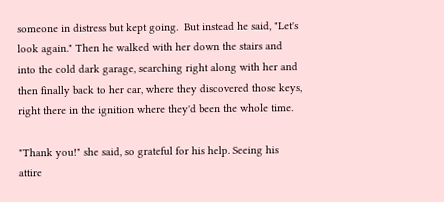someone in distress but kept going.  But instead he said, "Let's look again." Then he walked with her down the stairs and into the cold dark garage, searching right along with her and then finally back to her car, where they discovered those keys, right there in the ignition where they'd been the whole time.

"Thank you!" she said, so grateful for his help. Seeing his attire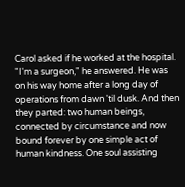Carol asked if he worked at the hospital. "I'm a surgeon," he answered. He was on his way home after a long day of operations from dawn 'til dusk. And then they parted: two human beings, connected by circumstance and now bound forever by one simple act of human kindness. One soul assisting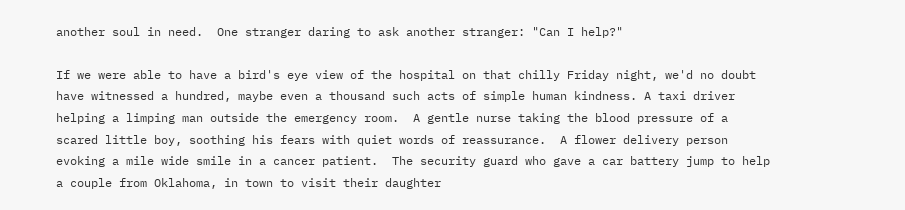another soul in need.  One stranger daring to ask another stranger: "Can I help?"

If we were able to have a bird's eye view of the hospital on that chilly Friday night, we'd no doubt have witnessed a hundred, maybe even a thousand such acts of simple human kindness. A taxi driver helping a limping man outside the emergency room.  A gentle nurse taking the blood pressure of a scared little boy, soothing his fears with quiet words of reassurance.  A flower delivery person evoking a mile wide smile in a cancer patient.  The security guard who gave a car battery jump to help a couple from Oklahoma, in town to visit their daughter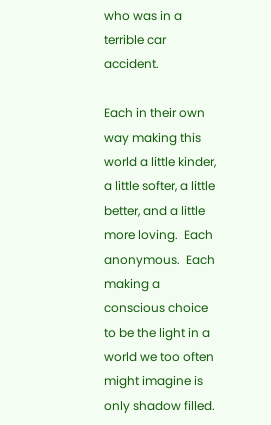who was in a terrible car accident.

Each in their own way making this world a little kinder, a little softer, a little better, and a little more loving.  Each anonymous.  Each making a conscious choice to be the light in a world we too often might imagine is only shadow filled.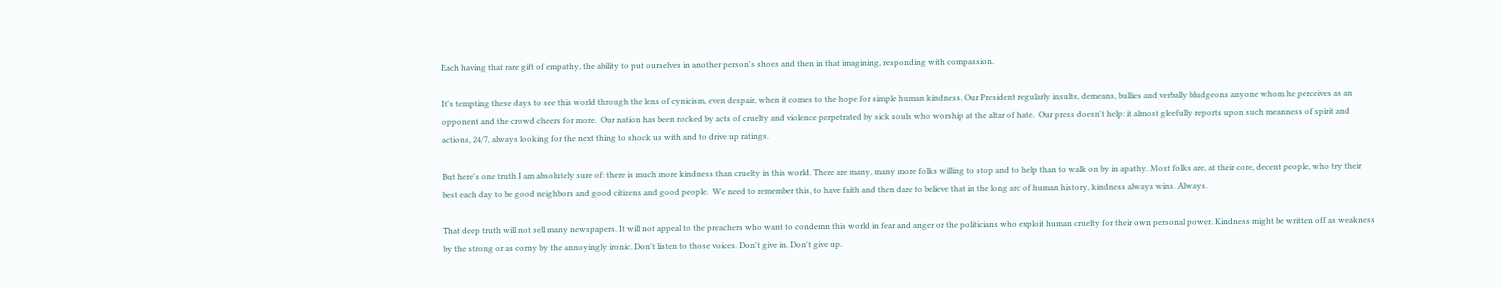Each having that rare gift of empathy, the ability to put ourselves in another person's shoes and then in that imagining, responding with compassion.

It's tempting these days to see this world through the lens of cynicism, even despair, when it comes to the hope for simple human kindness. Our President regularly insults, demeans, bullies and verbally bludgeons anyone whom he perceives as an opponent and the crowd cheers for more.  Our nation has been rocked by acts of cruelty and violence perpetrated by sick souls who worship at the altar of hate.  Our press doesn't help: it almost gleefully reports upon such meanness of spirit and actions, 24/7, always looking for the next thing to shock us with and to drive up ratings.

But here's one truth I am absolutely sure of: there is much more kindness than cruelty in this world. There are many, many more folks willing to stop and to help than to walk on by in apathy. Most folks are, at their core, decent people, who try their best each day to be good neighbors and good citizens and good people.  We need to remember this, to have faith and then dare to believe that in the long arc of human history, kindness always wins. Always.

That deep truth will not sell many newspapers. It will not appeal to the preachers who want to condemn this world in fear and anger or the politicians who exploit human cruelty for their own personal power. Kindness might be written off as weakness by the strong or as corny by the annoyingly ironic. Don't listen to those voices. Don't give in. Don't give up.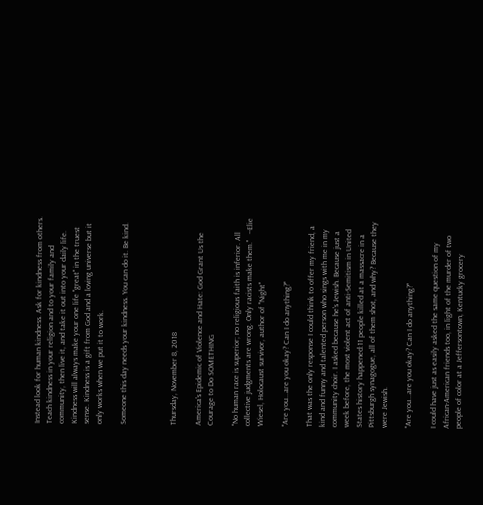Instead look for human kindness. Ask for kindness from others. Teach kindness in your religion and to your family and community, then live it, and take it out into your daily life. Kindness will always make your one life "great" in the truest sense. Kindness is a gift from God and a loving universe but it only works when we put it to work.

Someone this day needs your kindness. You can do it. Be kind.



Thursday, November 8, 2018

America's Epidemic of Violence and Hate: God Grant Us the Courage to Do SOMETHING

"No human race is superior; no religious faith is inferior. All collective judgments are wrong. Only racists make them."   --Elie Wiesel, Holocaust survivor, author of "Night"

"Are you...are you okay? Can I do anything?"

That was the only response I could think to offer my friend, a kind and funny and talented person who sings with me in my community choir. I asked because he's Jewish. Because just a week before, the most violent act of anti-Semitism in United States history happened:11 people killed at a massacre in a Pittsburgh synagogue, all of them shot, and why? Because they were Jewish.

"Are you...are you okay? Can I do anything?"

I could have just as easily asked the same question of my African-American friends too, in light of the murder of two people of color at a Jeffersontown, Kentucky grocery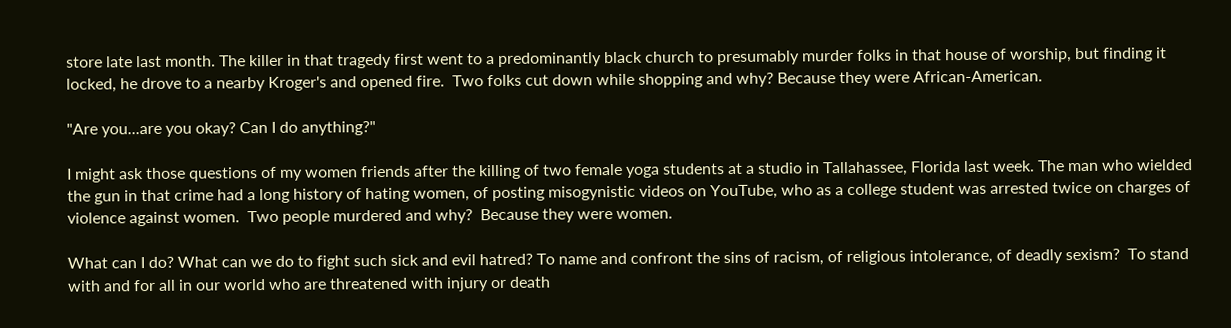store late last month. The killer in that tragedy first went to a predominantly black church to presumably murder folks in that house of worship, but finding it locked, he drove to a nearby Kroger's and opened fire.  Two folks cut down while shopping and why? Because they were African-American.

"Are you...are you okay? Can I do anything?"

I might ask those questions of my women friends after the killing of two female yoga students at a studio in Tallahassee, Florida last week. The man who wielded the gun in that crime had a long history of hating women, of posting misogynistic videos on YouTube, who as a college student was arrested twice on charges of violence against women.  Two people murdered and why?  Because they were women.

What can I do? What can we do to fight such sick and evil hatred? To name and confront the sins of racism, of religious intolerance, of deadly sexism?  To stand with and for all in our world who are threatened with injury or death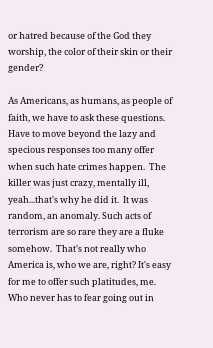or hatred because of the God they worship, the color of their skin or their gender?

As Americans, as humans, as people of faith, we have to ask these questions. Have to move beyond the lazy and specious responses too many offer when such hate crimes happen.  The killer was just crazy, mentally ill, yeah...that's why he did it.  It was random, an anomaly. Such acts of terrorism are so rare they are a fluke somehow.  That's not really who America is, who we are, right? It's easy for me to offer such platitudes, me. Who never has to fear going out in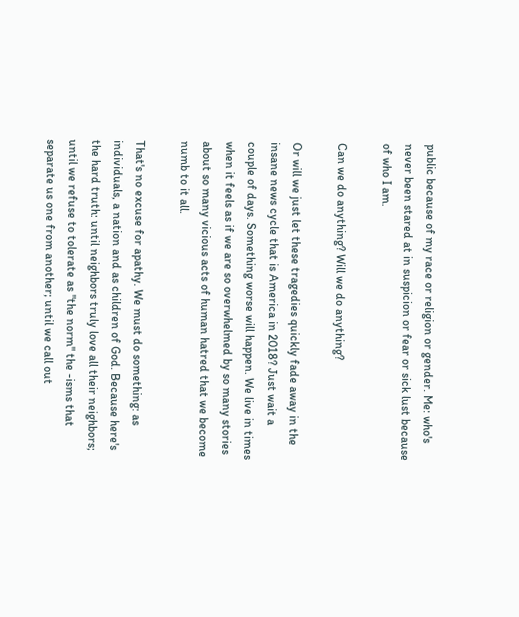public because of my race or religion or gender. Me: who's never been stared at in suspicion or fear or sick lust because of who I am.

Can we do anything? Will we do anything?

Or will we just let these tragedies quickly fade away in the insane news cycle that is America in 2018? Just wait a couple of days. Something worse will happen. We live in times when it feels as if we are so overwhelmed by so many stories about so many vicious acts of human hatred that we become numb to it all.

That's no excuse for apathy. We must do something: as individuals, a nation and as children of God. Because here's the hard truth: until neighbors truly love all their neighbors; until we refuse to tolerate as "the norm" the -isms that separate us one from another; until we call out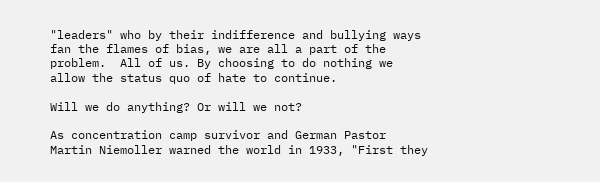"leaders" who by their indifference and bullying ways fan the flames of bias, we are all a part of the problem.  All of us. By choosing to do nothing we allow the status quo of hate to continue.

Will we do anything? Or will we not?

As concentration camp survivor and German Pastor Martin Niemoller warned the world in 1933, "First they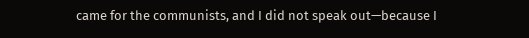came for the communists, and I did not speak out—because I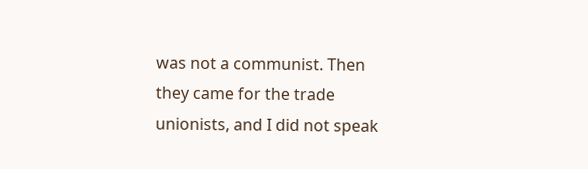was not a communist. Then they came for the trade unionists, and I did not speak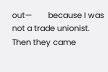out—        because I was not a trade unionist. Then they came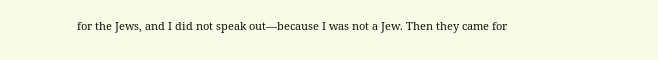for the Jews, and I did not speak out—because I was not a Jew. Then they came for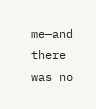me—and there was no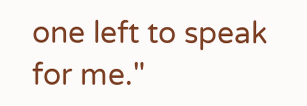one left to speak for me."